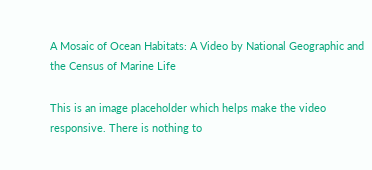A Mosaic of Ocean Habitats: A Video by National Geographic and the Census of Marine Life

This is an image placeholder which helps make the video responsive. There is nothing to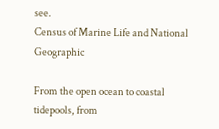see.
Census of Marine Life and National Geographic

From the open ocean to coastal tidepools, from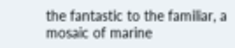the fantastic to the familiar, a mosaic of marine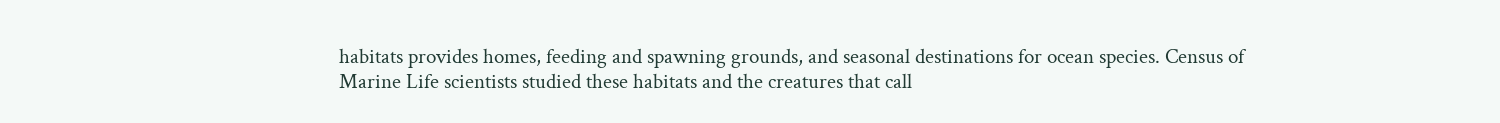habitats provides homes, feeding and spawning grounds, and seasonal destinations for ocean species. Census of Marine Life scientists studied these habitats and the creatures that call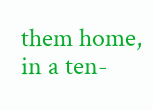them home, in a ten-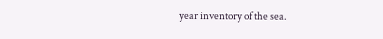year inventory of the sea.